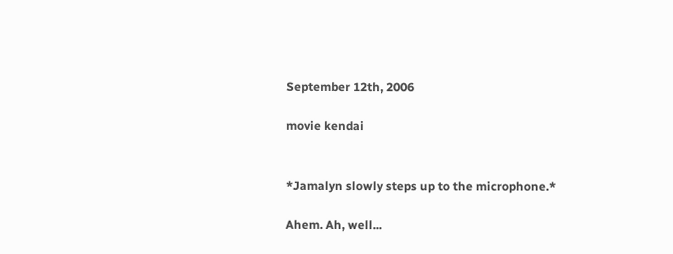September 12th, 2006

movie kendai


*Jamalyn slowly steps up to the microphone.*

Ahem. Ah, well...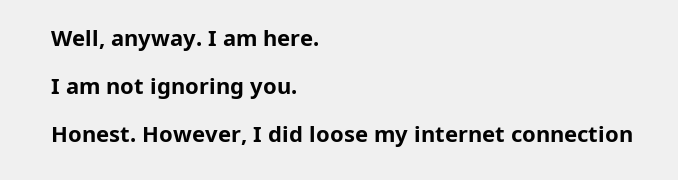Well, anyway. I am here.

I am not ignoring you.

Honest. However, I did loose my internet connection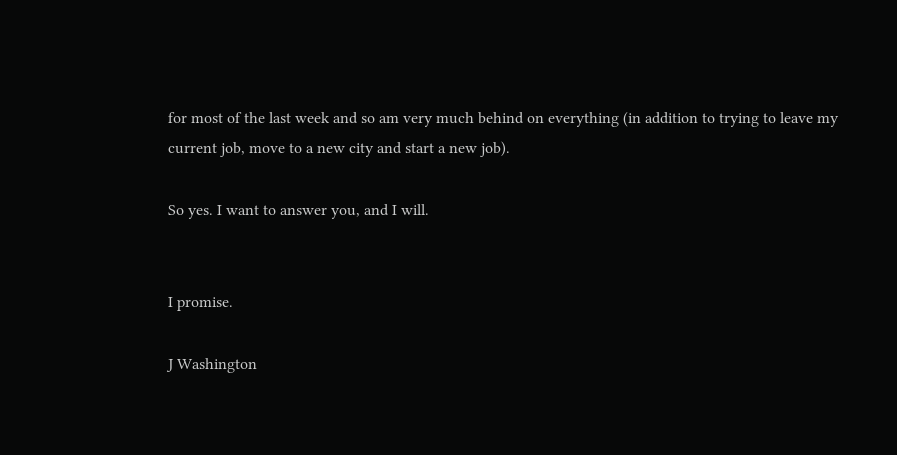for most of the last week and so am very much behind on everything (in addition to trying to leave my current job, move to a new city and start a new job).

So yes. I want to answer you, and I will.


I promise.

J Washington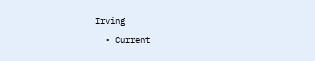Irving
  • Current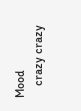Mood
    crazy crazy